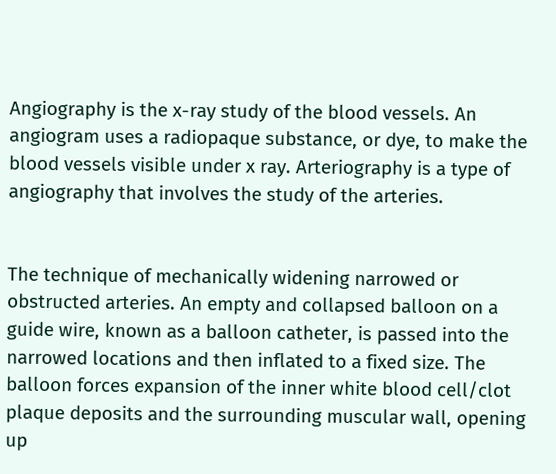Angiography is the x-ray study of the blood vessels. An angiogram uses a radiopaque substance, or dye, to make the blood vessels visible under x ray. Arteriography is a type of angiography that involves the study of the arteries.


The technique of mechanically widening narrowed or obstructed arteries. An empty and collapsed balloon on a guide wire, known as a balloon catheter, is passed into the narrowed locations and then inflated to a fixed size. The balloon forces expansion of the inner white blood cell/clot plaque deposits and the surrounding muscular wall, opening up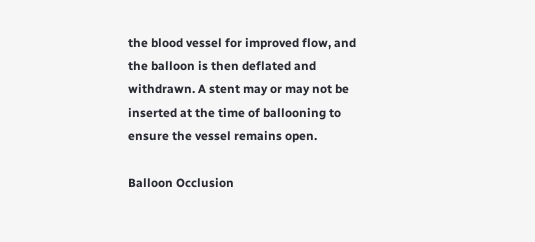the blood vessel for improved flow, and the balloon is then deflated and withdrawn. A stent may or may not be inserted at the time of ballooning to ensure the vessel remains open.

Balloon Occlusion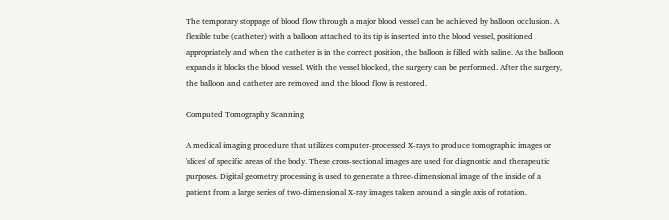The temporary stoppage of blood flow through a major blood vessel can be achieved by balloon occlusion. A flexible tube (catheter) with a balloon attached to its tip is inserted into the blood vessel, positioned appropriately and when the catheter is in the correct position, the balloon is filled with saline. As the balloon expands it blocks the blood vessel. With the vessel blocked, the surgery can be performed. After the surgery, the balloon and catheter are removed and the blood flow is restored.

Computed Tomography Scanning

A medical imaging procedure that utilizes computer-processed X-rays to produce tomographic images or 'slices' of specific areas of the body. These cross-sectional images are used for diagnostic and therapeutic purposes. Digital geometry processing is used to generate a three-dimensional image of the inside of a patient from a large series of two-dimensional X-ray images taken around a single axis of rotation.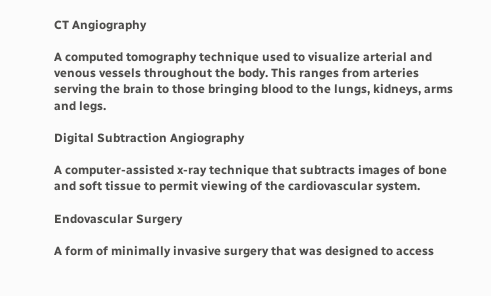CT Angiography

A computed tomography technique used to visualize arterial and venous vessels throughout the body. This ranges from arteries serving the brain to those bringing blood to the lungs, kidneys, arms and legs.

Digital Subtraction Angiography

A computer-assisted x-ray technique that subtracts images of bone and soft tissue to permit viewing of the cardiovascular system.

Endovascular Surgery

A form of minimally invasive surgery that was designed to access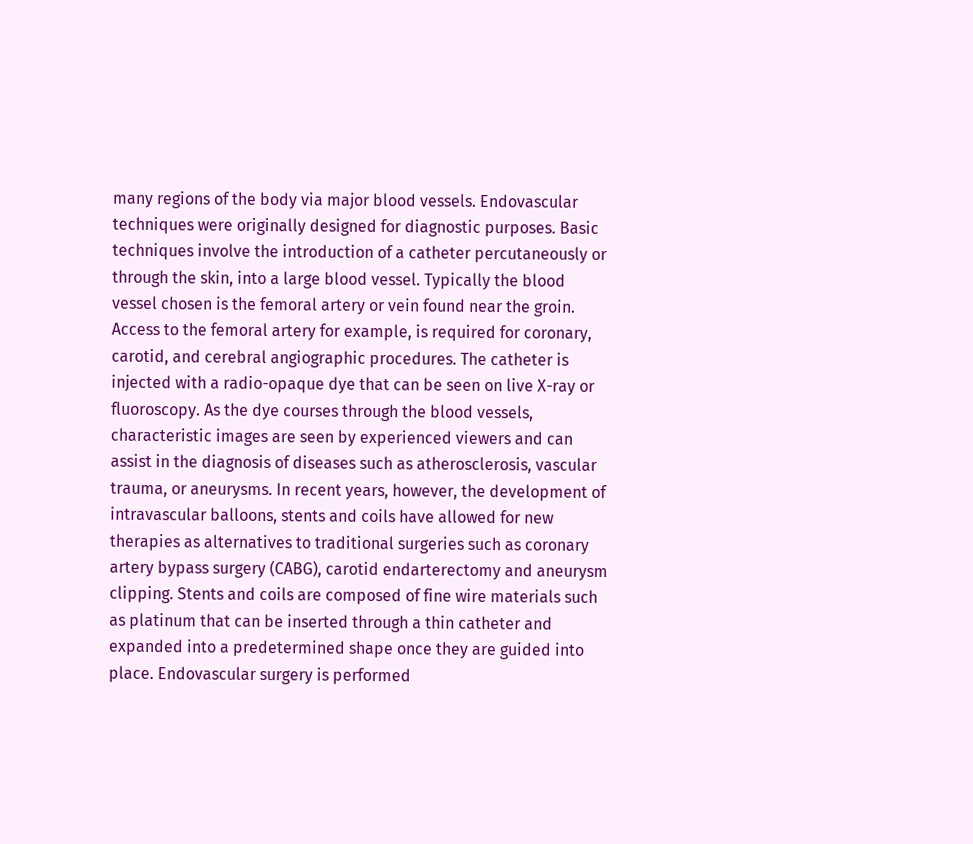many regions of the body via major blood vessels. Endovascular techniques were originally designed for diagnostic purposes. Basic techniques involve the introduction of a catheter percutaneously or through the skin, into a large blood vessel. Typically the blood vessel chosen is the femoral artery or vein found near the groin. Access to the femoral artery for example, is required for coronary, carotid, and cerebral angiographic procedures. The catheter is injected with a radio-opaque dye that can be seen on live X-ray or fluoroscopy. As the dye courses through the blood vessels, characteristic images are seen by experienced viewers and can assist in the diagnosis of diseases such as atherosclerosis, vascular trauma, or aneurysms. In recent years, however, the development of intravascular balloons, stents and coils have allowed for new therapies as alternatives to traditional surgeries such as coronary artery bypass surgery (CABG), carotid endarterectomy and aneurysm clipping. Stents and coils are composed of fine wire materials such as platinum that can be inserted through a thin catheter and expanded into a predetermined shape once they are guided into place. Endovascular surgery is performed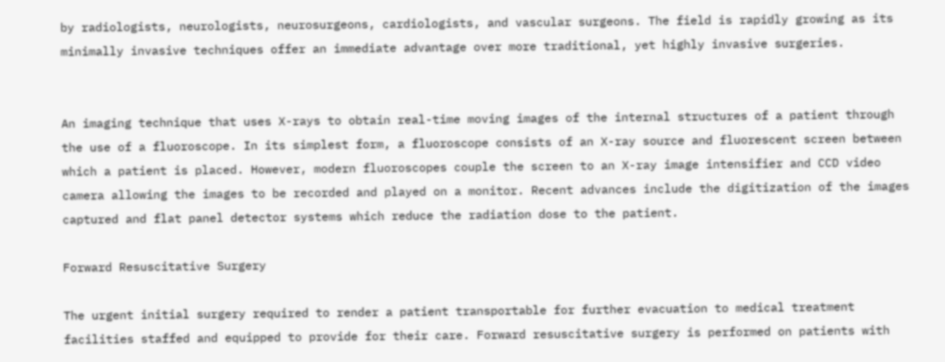by radiologists, neurologists, neurosurgeons, cardiologists, and vascular surgeons. The field is rapidly growing as its minimally invasive techniques offer an immediate advantage over more traditional, yet highly invasive surgeries.


An imaging technique that uses X-rays to obtain real-time moving images of the internal structures of a patient through the use of a fluoroscope. In its simplest form, a fluoroscope consists of an X-ray source and fluorescent screen between which a patient is placed. However, modern fluoroscopes couple the screen to an X-ray image intensifier and CCD video camera allowing the images to be recorded and played on a monitor. Recent advances include the digitization of the images captured and flat panel detector systems which reduce the radiation dose to the patient.

Forward Resuscitative Surgery

The urgent initial surgery required to render a patient transportable for further evacuation to medical treatment facilities staffed and equipped to provide for their care. Forward resuscitative surgery is performed on patients with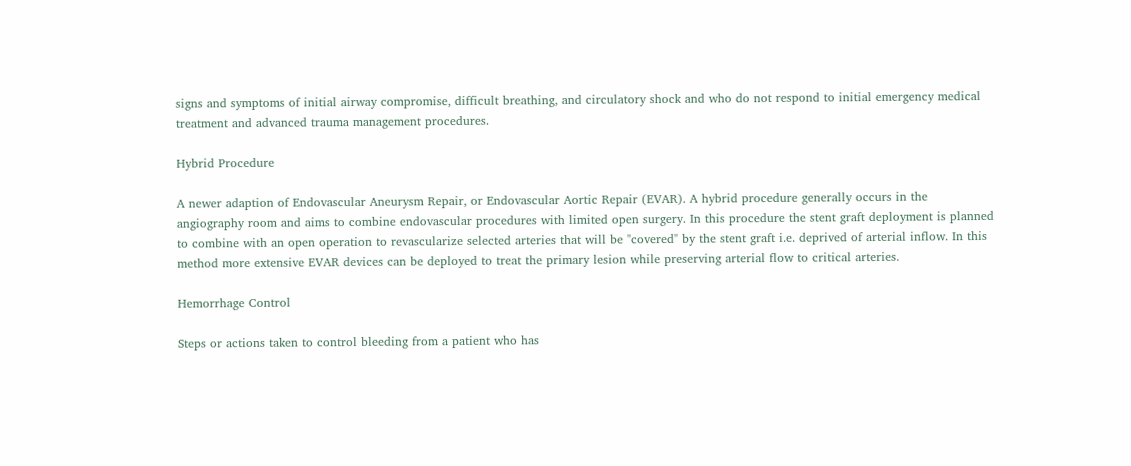signs and symptoms of initial airway compromise, difficult breathing, and circulatory shock and who do not respond to initial emergency medical treatment and advanced trauma management procedures.

Hybrid Procedure

A newer adaption of Endovascular Aneurysm Repair, or Endovascular Aortic Repair (EVAR). A hybrid procedure generally occurs in the angiography room and aims to combine endovascular procedures with limited open surgery. In this procedure the stent graft deployment is planned to combine with an open operation to revascularize selected arteries that will be "covered" by the stent graft i.e. deprived of arterial inflow. In this method more extensive EVAR devices can be deployed to treat the primary lesion while preserving arterial flow to critical arteries.

Hemorrhage Control

Steps or actions taken to control bleeding from a patient who has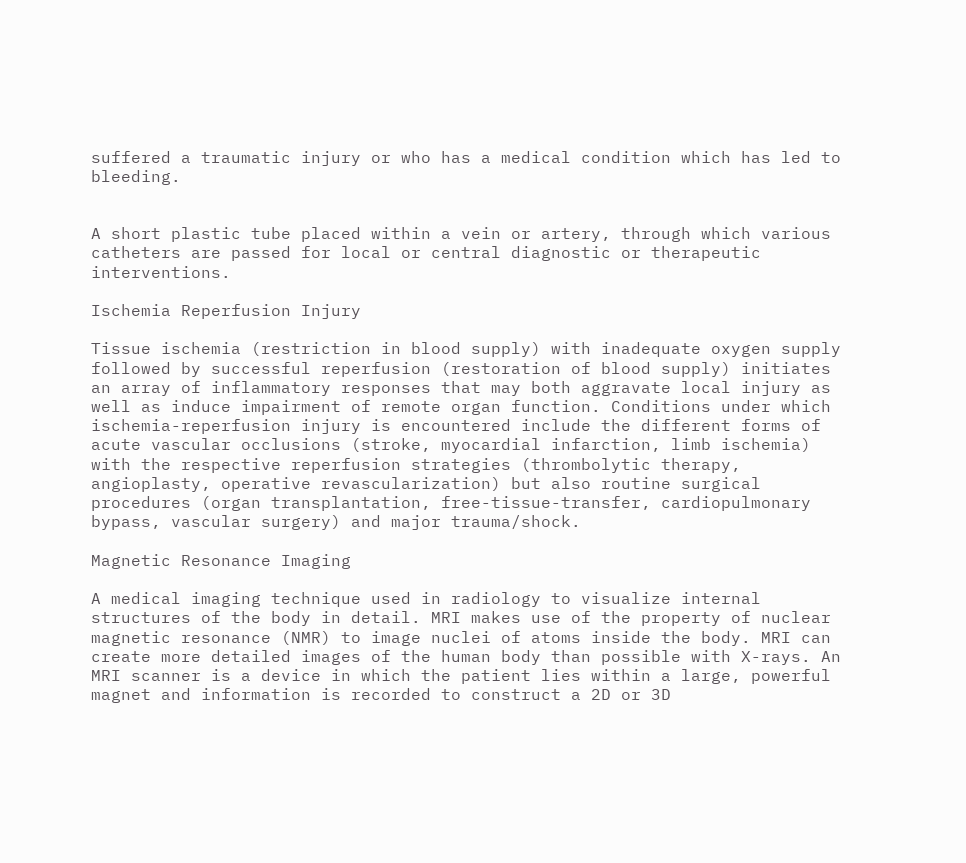suffered a traumatic injury or who has a medical condition which has led to bleeding.


A short plastic tube placed within a vein or artery, through which various catheters are passed for local or central diagnostic or therapeutic interventions.

Ischemia Reperfusion Injury

Tissue ischemia (restriction in blood supply) with inadequate oxygen supply followed by successful reperfusion (restoration of blood supply) initiates an array of inflammatory responses that may both aggravate local injury as well as induce impairment of remote organ function. Conditions under which ischemia-reperfusion injury is encountered include the different forms of acute vascular occlusions (stroke, myocardial infarction, limb ischemia) with the respective reperfusion strategies (thrombolytic therapy, angioplasty, operative revascularization) but also routine surgical procedures (organ transplantation, free-tissue-transfer, cardiopulmonary bypass, vascular surgery) and major trauma/shock.

Magnetic Resonance Imaging

A medical imaging technique used in radiology to visualize internal structures of the body in detail. MRI makes use of the property of nuclear magnetic resonance (NMR) to image nuclei of atoms inside the body. MRI can create more detailed images of the human body than possible with X-rays. An MRI scanner is a device in which the patient lies within a large, powerful magnet and information is recorded to construct a 2D or 3D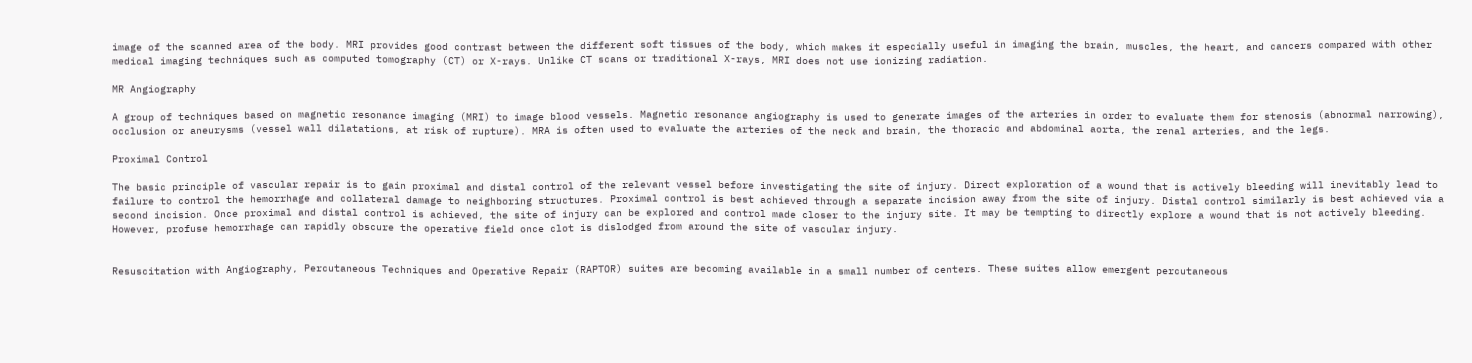image of the scanned area of the body. MRI provides good contrast between the different soft tissues of the body, which makes it especially useful in imaging the brain, muscles, the heart, and cancers compared with other medical imaging techniques such as computed tomography (CT) or X-rays. Unlike CT scans or traditional X-rays, MRI does not use ionizing radiation.

MR Angiography

A group of techniques based on magnetic resonance imaging (MRI) to image blood vessels. Magnetic resonance angiography is used to generate images of the arteries in order to evaluate them for stenosis (abnormal narrowing), occlusion or aneurysms (vessel wall dilatations, at risk of rupture). MRA is often used to evaluate the arteries of the neck and brain, the thoracic and abdominal aorta, the renal arteries, and the legs.

Proximal Control

The basic principle of vascular repair is to gain proximal and distal control of the relevant vessel before investigating the site of injury. Direct exploration of a wound that is actively bleeding will inevitably lead to failure to control the hemorrhage and collateral damage to neighboring structures. Proximal control is best achieved through a separate incision away from the site of injury. Distal control similarly is best achieved via a second incision. Once proximal and distal control is achieved, the site of injury can be explored and control made closer to the injury site. It may be tempting to directly explore a wound that is not actively bleeding. However, profuse hemorrhage can rapidly obscure the operative field once clot is dislodged from around the site of vascular injury.


Resuscitation with Angiography, Percutaneous Techniques and Operative Repair (RAPTOR) suites are becoming available in a small number of centers. These suites allow emergent percutaneous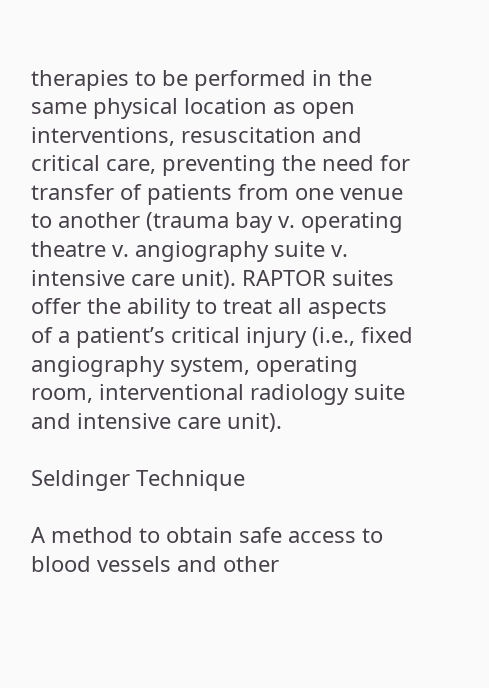therapies to be performed in the same physical location as open interventions, resuscitation and critical care, preventing the need for transfer of patients from one venue to another (trauma bay v. operating theatre v. angiography suite v. intensive care unit). RAPTOR suites offer the ability to treat all aspects of a patient’s critical injury (i.e., fixed angiography system, operating room, interventional radiology suite and intensive care unit).

Seldinger Technique

A method to obtain safe access to blood vessels and other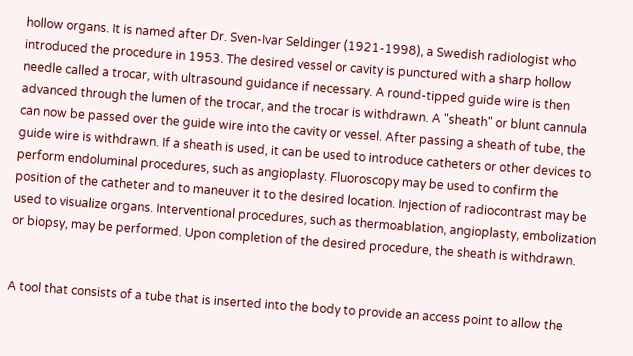hollow organs. It is named after Dr. Sven-Ivar Seldinger (1921-1998), a Swedish radiologist who introduced the procedure in 1953. The desired vessel or cavity is punctured with a sharp hollow needle called a trocar, with ultrasound guidance if necessary. A round-tipped guide wire is then advanced through the lumen of the trocar, and the trocar is withdrawn. A "sheath" or blunt cannula can now be passed over the guide wire into the cavity or vessel. After passing a sheath of tube, the guide wire is withdrawn. If a sheath is used, it can be used to introduce catheters or other devices to perform endoluminal procedures, such as angioplasty. Fluoroscopy may be used to confirm the position of the catheter and to maneuver it to the desired location. Injection of radiocontrast may be used to visualize organs. Interventional procedures, such as thermoablation, angioplasty, embolization or biopsy, may be performed. Upon completion of the desired procedure, the sheath is withdrawn.


A tool that consists of a tube that is inserted into the body to provide an access point to allow the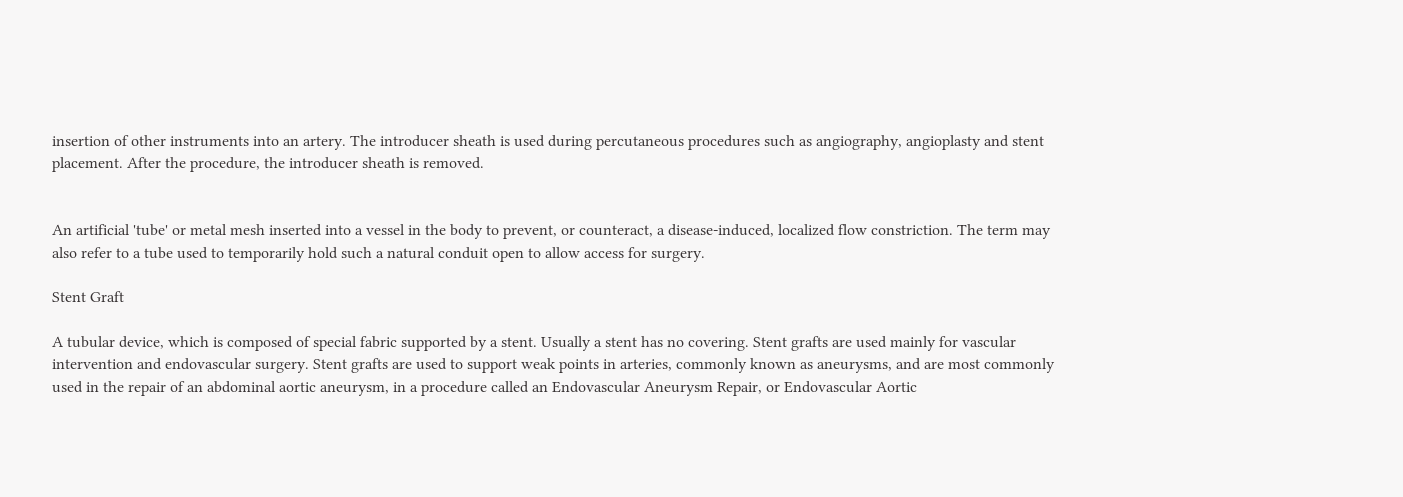insertion of other instruments into an artery. The introducer sheath is used during percutaneous procedures such as angiography, angioplasty and stent placement. After the procedure, the introducer sheath is removed.


An artificial 'tube' or metal mesh inserted into a vessel in the body to prevent, or counteract, a disease-induced, localized flow constriction. The term may also refer to a tube used to temporarily hold such a natural conduit open to allow access for surgery.

Stent Graft

A tubular device, which is composed of special fabric supported by a stent. Usually a stent has no covering. Stent grafts are used mainly for vascular intervention and endovascular surgery. Stent grafts are used to support weak points in arteries, commonly known as aneurysms, and are most commonly used in the repair of an abdominal aortic aneurysm, in a procedure called an Endovascular Aneurysm Repair, or Endovascular Aortic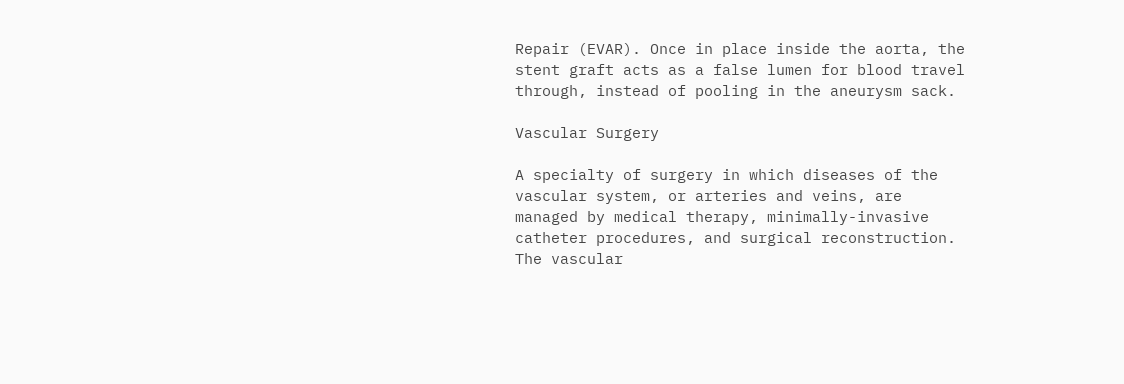Repair (EVAR). Once in place inside the aorta, the stent graft acts as a false lumen for blood travel through, instead of pooling in the aneurysm sack.

Vascular Surgery

A specialty of surgery in which diseases of the vascular system, or arteries and veins, are managed by medical therapy, minimally-invasive catheter procedures, and surgical reconstruction. The vascular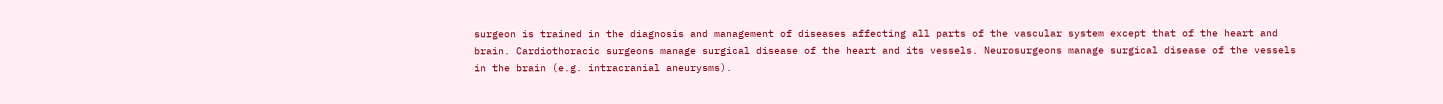surgeon is trained in the diagnosis and management of diseases affecting all parts of the vascular system except that of the heart and brain. Cardiothoracic surgeons manage surgical disease of the heart and its vessels. Neurosurgeons manage surgical disease of the vessels in the brain (e.g. intracranial aneurysms).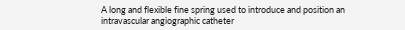A long and flexible fine spring used to introduce and position an intravascular angiographic catheter